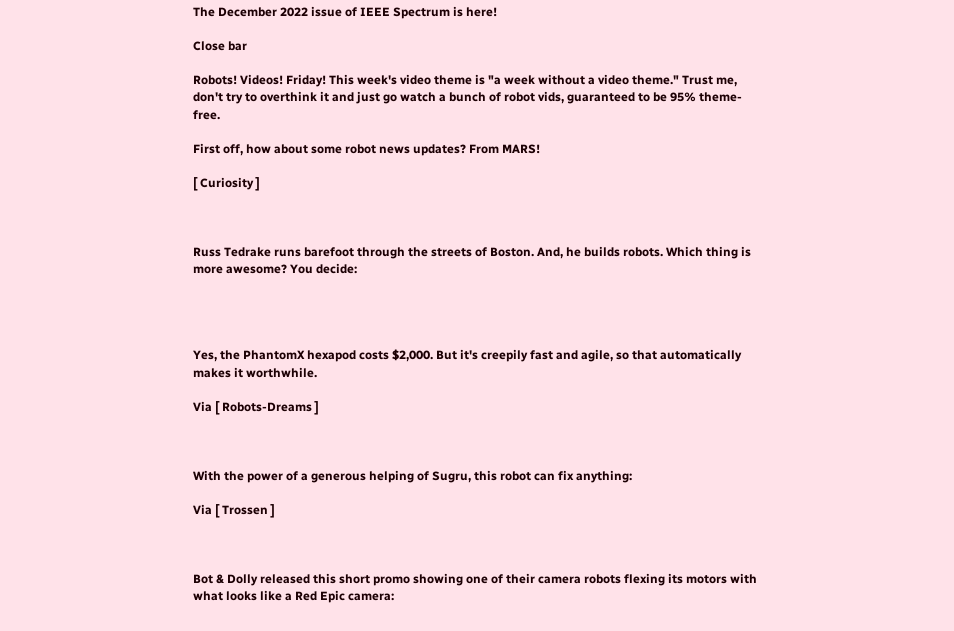The December 2022 issue of IEEE Spectrum is here!

Close bar

Robots! Videos! Friday! This week's video theme is "a week without a video theme." Trust me, don't try to overthink it and just go watch a bunch of robot vids, guaranteed to be 95% theme-free.

First off, how about some robot news updates? From MARS!

[ Curiosity ]



Russ Tedrake runs barefoot through the streets of Boston. And, he builds robots. Which thing is more awesome? You decide:




Yes, the PhantomX hexapod costs $2,000. But it's creepily fast and agile, so that automatically makes it worthwhile.

Via [ Robots-Dreams ]



With the power of a generous helping of Sugru, this robot can fix anything:

Via [ Trossen ]



Bot & Dolly released this short promo showing one of their camera robots flexing its motors with what looks like a Red Epic camera: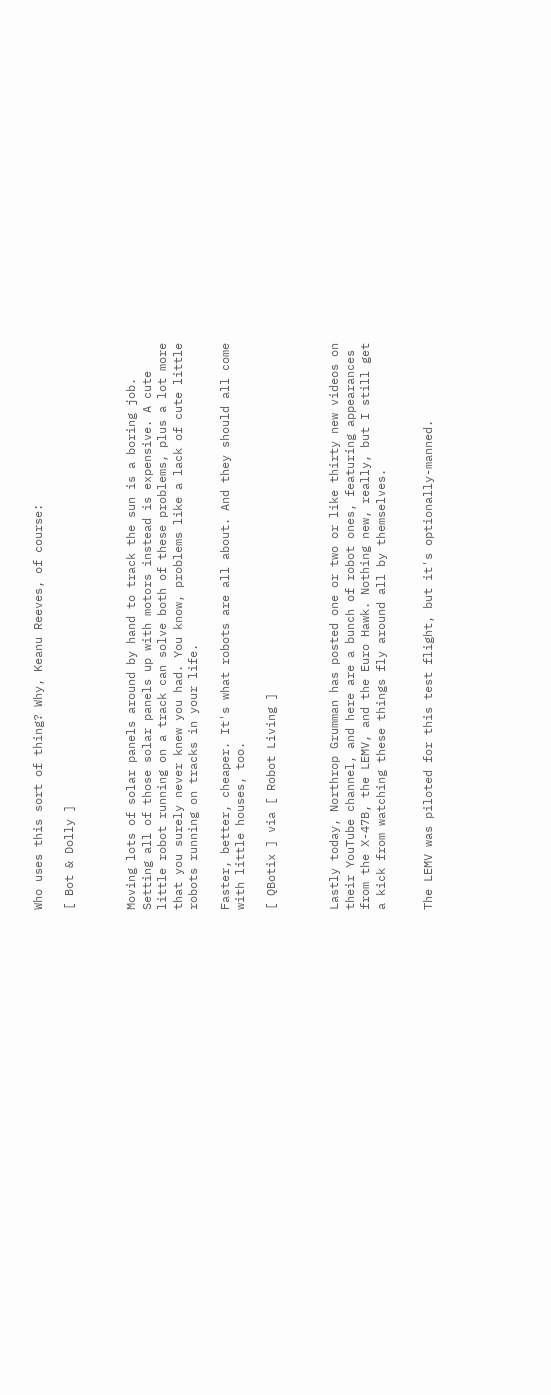Who uses this sort of thing? Why, Keanu Reeves, of course:

[ Bot & Dolly ]



Moving lots of solar panels around by hand to track the sun is a boring job. Setting all of those solar panels up with motors instead is expensive. A cute little robot running on a track can solve both of these problems, plus a lot more that you surely never knew you had. You know, problems like a lack of cute little robots running on tracks in your life.

Faster, better, cheaper. It's what robots are all about. And they should all come with little houses, too.

[ QBotix ] via [ Robot Living ]



Lastly today, Northrop Grumman has posted one or two or like thirty new videos on their YouTube channel, and here are a bunch of robot ones, featuring appearances from the X-47B, the LEMV, and the Euro Hawk. Nothing new, really, but I still get a kick from watching these things fly around all by themselves.


The LEMV was piloted for this test flight, but it's optionally-manned.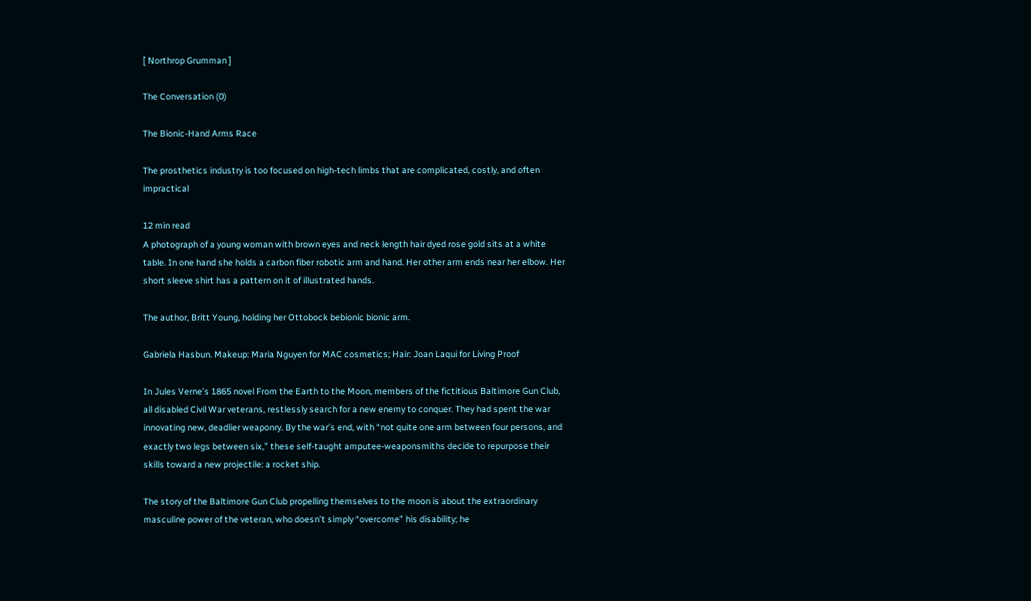[ Northrop Grumman ]

The Conversation (0)

The Bionic-Hand Arms Race

The prosthetics industry is too focused on high-tech limbs that are complicated, costly, and often impractical

12 min read
A photograph of a young woman with brown eyes and neck length hair dyed rose gold sits at a white table. In one hand she holds a carbon fiber robotic arm and hand. Her other arm ends near her elbow. Her short sleeve shirt has a pattern on it of illustrated hands.

The author, Britt Young, holding her Ottobock bebionic bionic arm.

Gabriela Hasbun. Makeup: Maria Nguyen for MAC cosmetics; Hair: Joan Laqui for Living Proof

In Jules Verne’s 1865 novel From the Earth to the Moon, members of the fictitious Baltimore Gun Club, all disabled Civil War veterans, restlessly search for a new enemy to conquer. They had spent the war innovating new, deadlier weaponry. By the war’s end, with “not quite one arm between four persons, and exactly two legs between six,” these self-taught amputee-weaponsmiths decide to repurpose their skills toward a new projectile: a rocket ship.

The story of the Baltimore Gun Club propelling themselves to the moon is about the extraordinary masculine power of the veteran, who doesn’t simply “overcome” his disability; he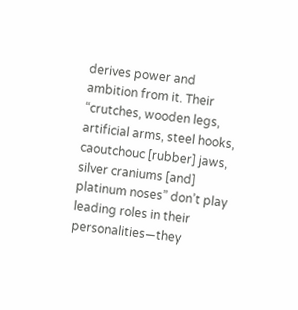derives power and ambition from it. Their “crutches, wooden legs, artificial arms, steel hooks, caoutchouc [rubber] jaws, silver craniums [and] platinum noses” don’t play leading roles in their personalities—they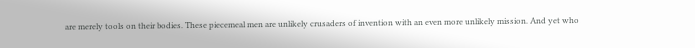are merely tools on their bodies. These piecemeal men are unlikely crusaders of invention with an even more unlikely mission. And yet who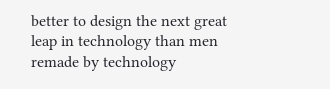better to design the next great leap in technology than men remade by technology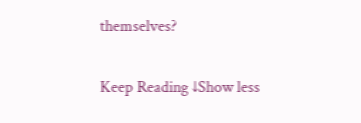themselves?

Keep Reading ↓Show less